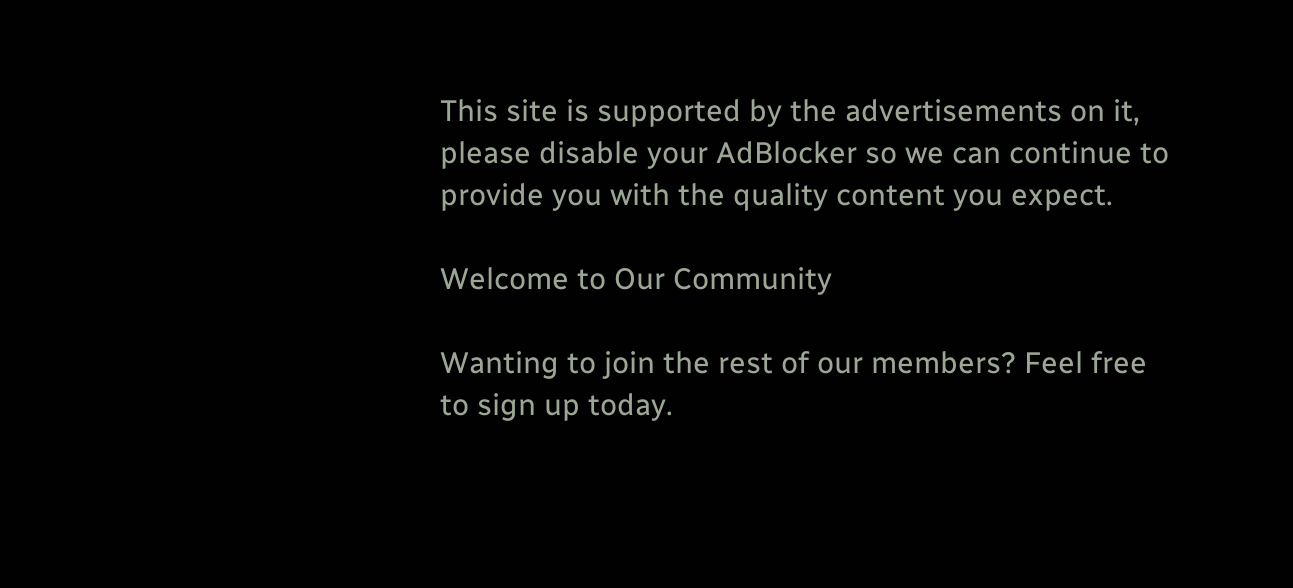This site is supported by the advertisements on it, please disable your AdBlocker so we can continue to provide you with the quality content you expect.

Welcome to Our Community

Wanting to join the rest of our members? Feel free to sign up today.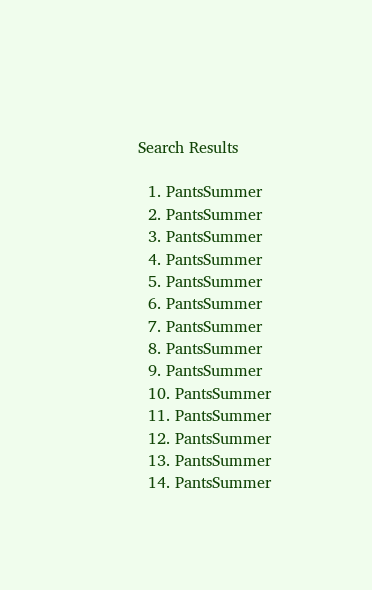Search Results

  1. PantsSummer
  2. PantsSummer
  3. PantsSummer
  4. PantsSummer
  5. PantsSummer
  6. PantsSummer
  7. PantsSummer
  8. PantsSummer
  9. PantsSummer
  10. PantsSummer
  11. PantsSummer
  12. PantsSummer
  13. PantsSummer
  14. PantsSummer